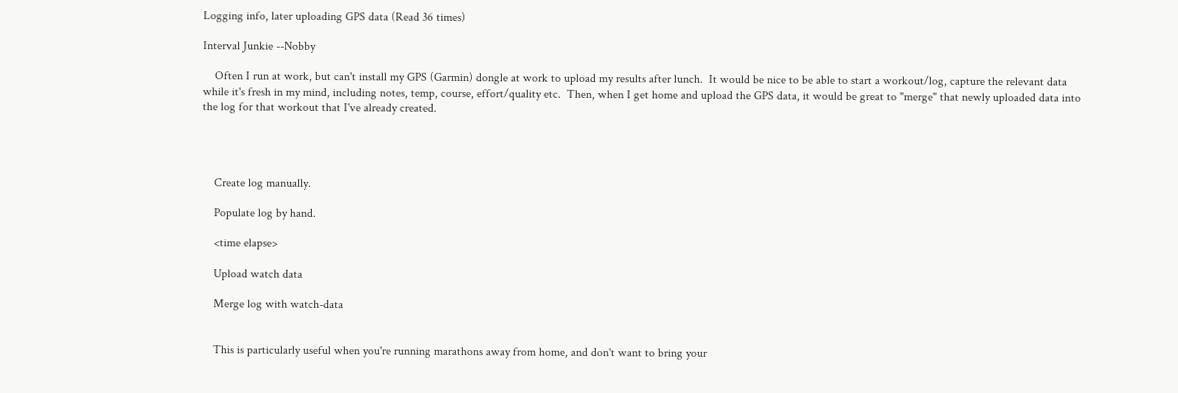Logging info, later uploading GPS data (Read 36 times)

Interval Junkie --Nobby

    Often I run at work, but can't install my GPS (Garmin) dongle at work to upload my results after lunch.  It would be nice to be able to start a workout/log, capture the relevant data while it's fresh in my mind, including notes, temp, course, effort/quality etc.  Then, when I get home and upload the GPS data, it would be great to "merge" that newly uploaded data into the log for that workout that I've already created.




    Create log manually.

    Populate log by hand.

    <time elapse>

    Upload watch data

    Merge log with watch-data


    This is particularly useful when you're running marathons away from home, and don't want to bring your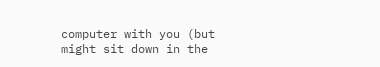computer with you (but might sit down in the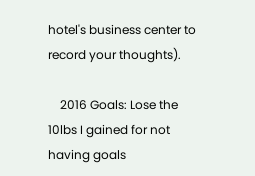hotel's business center to record your thoughts).

    2016 Goals: Lose the 10lbs I gained for not having goals